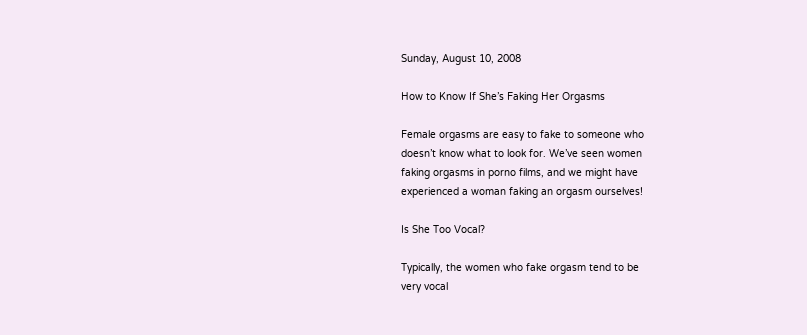Sunday, August 10, 2008

How to Know If She’s Faking Her Orgasms

Female orgasms are easy to fake to someone who
doesn’t know what to look for. We’ve seen women
faking orgasms in porno films, and we might have
experienced a woman faking an orgasm ourselves!

Is She Too Vocal?

Typically, the women who fake orgasm tend to be
very vocal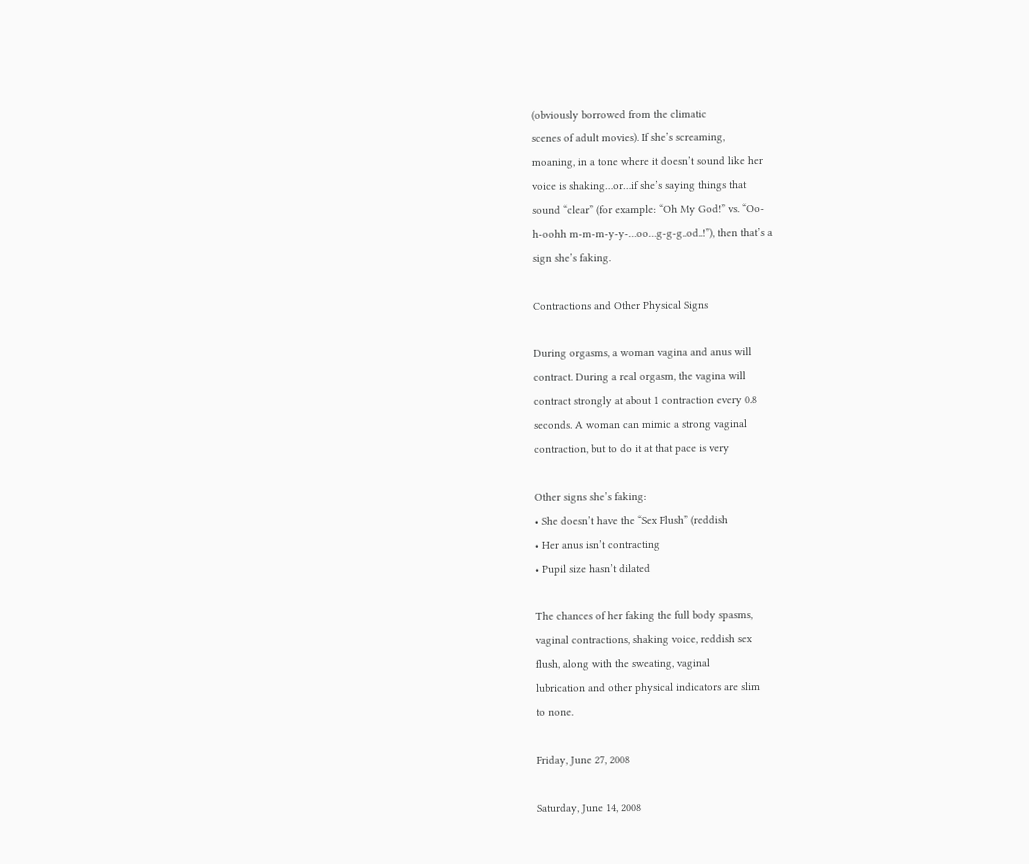(obviously borrowed from the climatic
scenes of adult movies). If she’s screaming,
moaning, in a tone where it doesn’t sound like her
voice is shaking…or…if she’s saying things that
sound “clear” (for example: “Oh My God!” vs. “Oo-
h-oohh m-m-m-y-y-…oo…g-g-g..od..!”), then that’s a
sign she’s faking.

Contractions and Other Physical Signs

During orgasms, a woman vagina and anus will
contract. During a real orgasm, the vagina will
contract strongly at about 1 contraction every 0.8
seconds. A woman can mimic a strong vaginal
contraction, but to do it at that pace is very

Other signs she’s faking:
• She doesn’t have the “Sex Flush” (reddish
• Her anus isn’t contracting
• Pupil size hasn’t dilated

The chances of her faking the full body spasms,
vaginal contractions, shaking voice, reddish sex
flush, along with the sweating, vaginal
lubrication and other physical indicators are slim
to none.

Friday, June 27, 2008

Saturday, June 14, 2008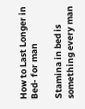How to Last Longer in Bed- for man

Stamina in bed is something every man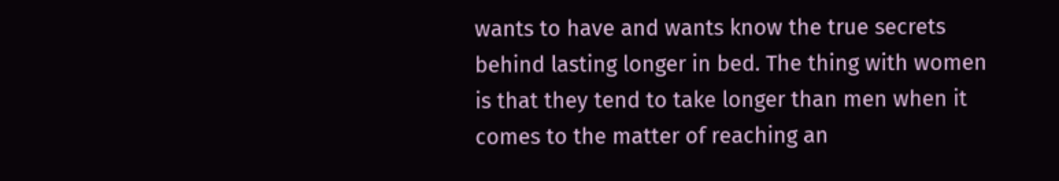wants to have and wants know the true secrets behind lasting longer in bed. The thing with women is that they tend to take longer than men when it comes to the matter of reaching an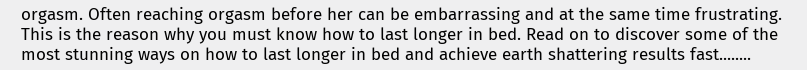orgasm. Often reaching orgasm before her can be embarrassing and at the same time frustrating. This is the reason why you must know how to last longer in bed. Read on to discover some of the most stunning ways on how to last longer in bed and achieve earth shattering results fast........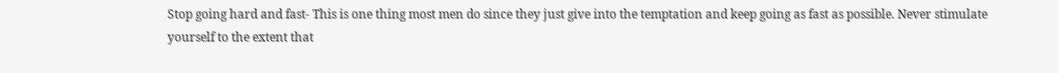Stop going hard and fast- This is one thing most men do since they just give into the temptation and keep going as fast as possible. Never stimulate yourself to the extent that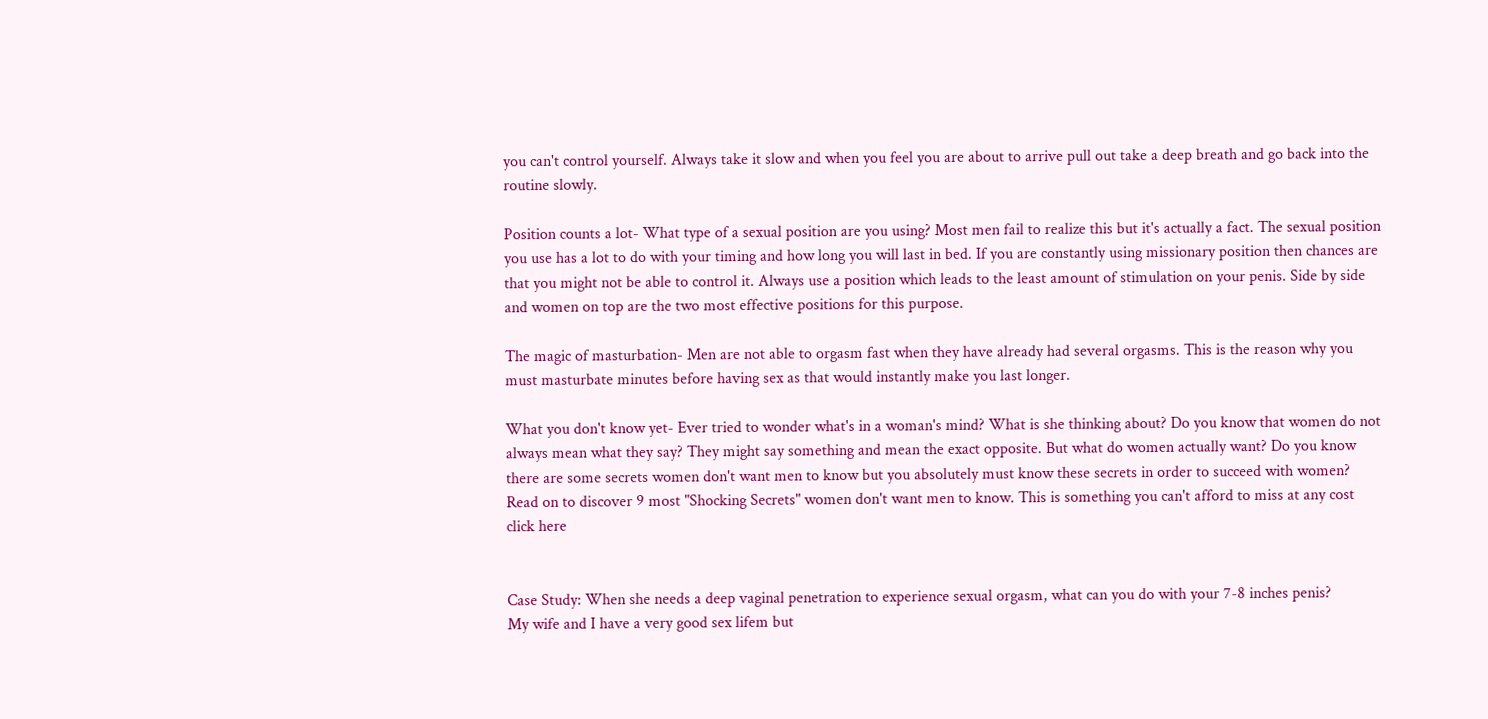you can't control yourself. Always take it slow and when you feel you are about to arrive pull out take a deep breath and go back into the routine slowly.

Position counts a lot- What type of a sexual position are you using? Most men fail to realize this but it's actually a fact. The sexual position you use has a lot to do with your timing and how long you will last in bed. If you are constantly using missionary position then chances are that you might not be able to control it. Always use a position which leads to the least amount of stimulation on your penis. Side by side and women on top are the two most effective positions for this purpose.

The magic of masturbation- Men are not able to orgasm fast when they have already had several orgasms. This is the reason why you must masturbate minutes before having sex as that would instantly make you last longer.

What you don't know yet- Ever tried to wonder what's in a woman's mind? What is she thinking about? Do you know that women do not always mean what they say? They might say something and mean the exact opposite. But what do women actually want? Do you know there are some secrets women don't want men to know but you absolutely must know these secrets in order to succeed with women? Read on to discover 9 most "Shocking Secrets" women don't want men to know. This is something you can't afford to miss at any cost click here


Case Study: When she needs a deep vaginal penetration to experience sexual orgasm, what can you do with your 7-8 inches penis?
My wife and I have a very good sex lifem but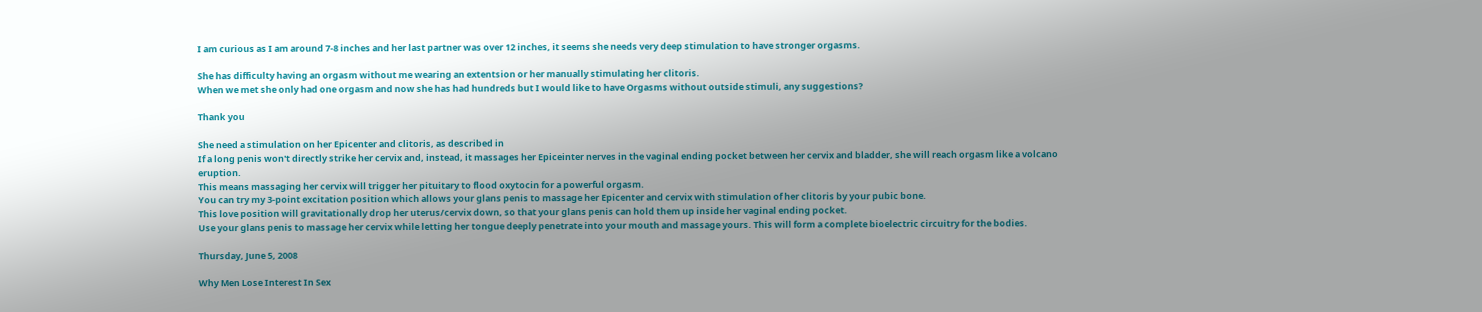I am curious as I am around 7-8 inches and her last partner was over 12 inches, it seems she needs very deep stimulation to have stronger orgasms.

She has difficulty having an orgasm without me wearing an extentsion or her manually stimulating her clitoris.
When we met she only had one orgasm and now she has had hundreds but I would like to have Orgasms without outside stimuli, any suggestions?

Thank you

She need a stimulation on her Epicenter and clitoris, as described in
If a long penis won't directly strike her cervix and, instead, it massages her Epiceinter nerves in the vaginal ending pocket between her cervix and bladder, she will reach orgasm like a volcano eruption.
This means massaging her cervix will trigger her pituitary to flood oxytocin for a powerful orgasm.
You can try my 3-point excitation position which allows your glans penis to massage her Epicenter and cervix with stimulation of her clitoris by your pubic bone.
This love position will gravitationally drop her uterus/cervix down, so that your glans penis can hold them up inside her vaginal ending pocket.
Use your glans penis to massage her cervix while letting her tongue deeply penetrate into your mouth and massage yours. This will form a complete bioelectric circuitry for the bodies.

Thursday, June 5, 2008

Why Men Lose Interest In Sex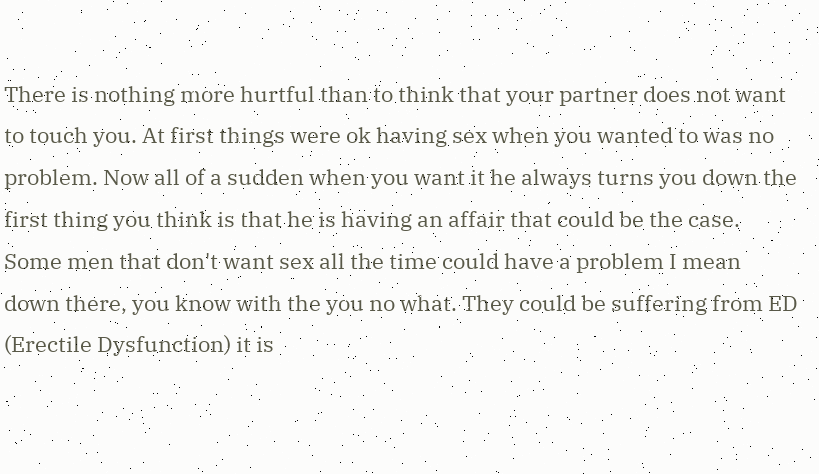There is nothing more hurtful than to think that your partner does not want to touch you. At first things were ok having sex when you wanted to was no problem. Now all of a sudden when you want it he always turns you down the first thing you think is that he is having an affair that could be the case. Some men that don't want sex all the time could have a problem I mean down there, you know with the you no what. They could be suffering from ED (Erectile Dysfunction) it is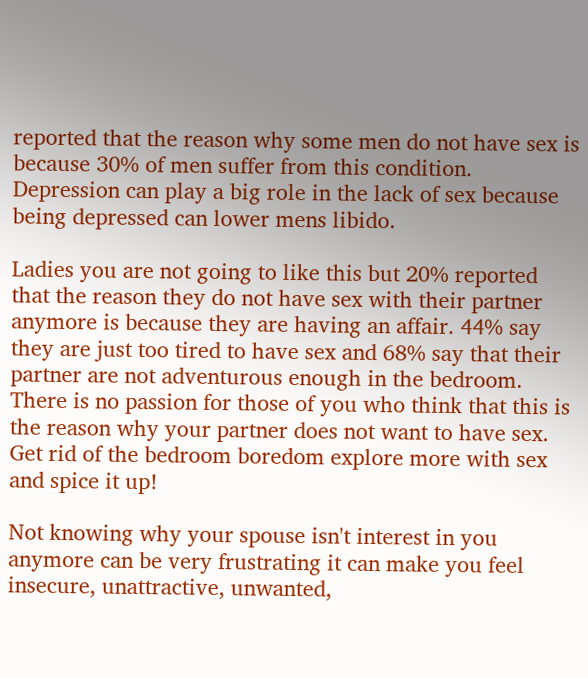reported that the reason why some men do not have sex is because 30% of men suffer from this condition. Depression can play a big role in the lack of sex because being depressed can lower mens libido.

Ladies you are not going to like this but 20% reported that the reason they do not have sex with their partner anymore is because they are having an affair. 44% say they are just too tired to have sex and 68% say that their partner are not adventurous enough in the bedroom. There is no passion for those of you who think that this is the reason why your partner does not want to have sex. Get rid of the bedroom boredom explore more with sex and spice it up!

Not knowing why your spouse isn't interest in you anymore can be very frustrating it can make you feel insecure, unattractive, unwanted,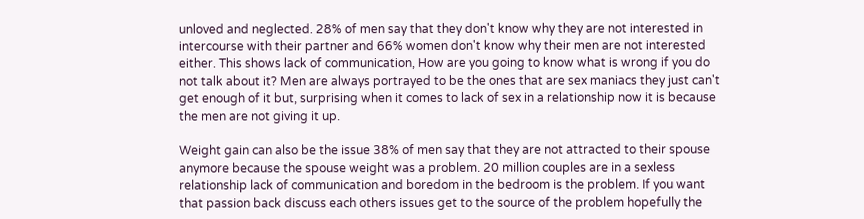unloved and neglected. 28% of men say that they don't know why they are not interested in intercourse with their partner and 66% women don't know why their men are not interested either. This shows lack of communication, How are you going to know what is wrong if you do not talk about it? Men are always portrayed to be the ones that are sex maniacs they just can't get enough of it but, surprising when it comes to lack of sex in a relationship now it is because the men are not giving it up.

Weight gain can also be the issue 38% of men say that they are not attracted to their spouse anymore because the spouse weight was a problem. 20 million couples are in a sexless relationship lack of communication and boredom in the bedroom is the problem. If you want that passion back discuss each others issues get to the source of the problem hopefully the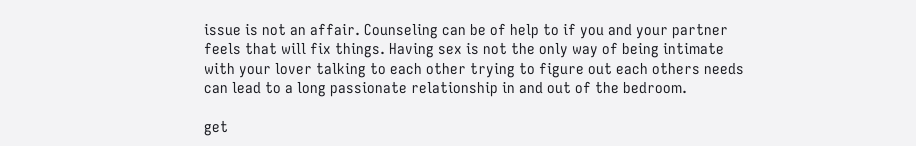issue is not an affair. Counseling can be of help to if you and your partner feels that will fix things. Having sex is not the only way of being intimate with your lover talking to each other trying to figure out each others needs can lead to a long passionate relationship in and out of the bedroom.

get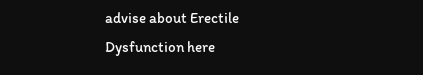advise about Erectile Dysfunction here